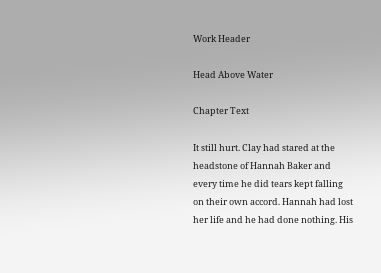Work Header

Head Above Water

Chapter Text

It still hurt. Clay had stared at the headstone of Hannah Baker and every time he did tears kept falling on their own accord. Hannah had lost her life and he had done nothing. His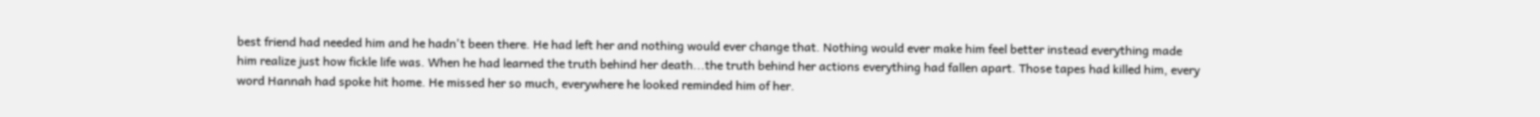best friend had needed him and he hadn't been there. He had left her and nothing would ever change that. Nothing would ever make him feel better instead everything made him realize just how fickle life was. When he had learned the truth behind her death...the truth behind her actions everything had fallen apart. Those tapes had killed him, every word Hannah had spoke hit home. He missed her so much, everywhere he looked reminded him of her.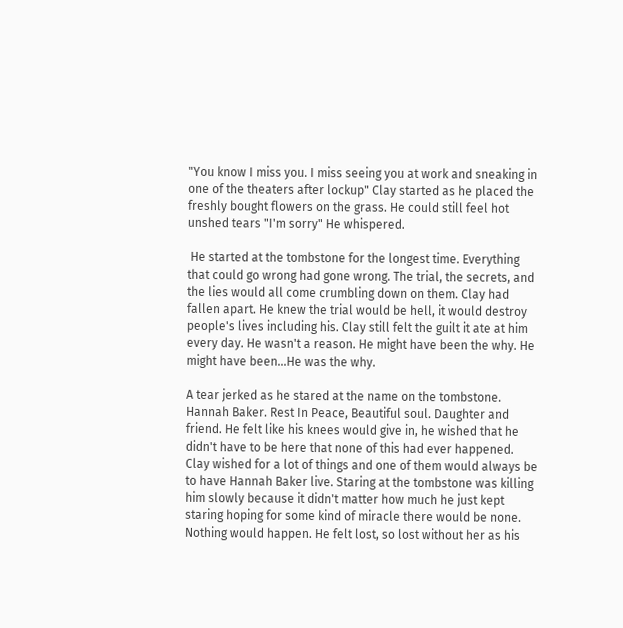"You know I miss you. I miss seeing you at work and sneaking in one of the theaters after lockup" Clay started as he placed the freshly bought flowers on the grass. He could still feel hot unshed tears "I'm sorry" He whispered.

 He started at the tombstone for the longest time. Everything that could go wrong had gone wrong. The trial, the secrets, and the lies would all come crumbling down on them. Clay had fallen apart. He knew the trial would be hell, it would destroy people's lives including his. Clay still felt the guilt it ate at him every day. He wasn't a reason. He might have been the why. He might have been...He was the why.

A tear jerked as he stared at the name on the tombstone. Hannah Baker. Rest In Peace, Beautiful soul. Daughter and friend. He felt like his knees would give in, he wished that he didn't have to be here that none of this had ever happened. Clay wished for a lot of things and one of them would always be to have Hannah Baker live. Staring at the tombstone was killing him slowly because it didn't matter how much he just kept staring hoping for some kind of miracle there would be none. Nothing would happen. He felt lost, so lost without her as his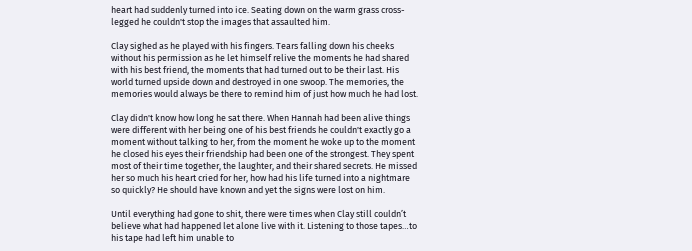heart had suddenly turned into ice. Seating down on the warm grass cross-legged he couldn't stop the images that assaulted him.

Clay sighed as he played with his fingers. Tears falling down his cheeks without his permission as he let himself relive the moments he had shared with his best friend, the moments that had turned out to be their last. His world turned upside down and destroyed in one swoop. The memories, the memories would always be there to remind him of just how much he had lost.

Clay didn't know how long he sat there. When Hannah had been alive things were different with her being one of his best friends he couldn't exactly go a moment without talking to her, from the moment he woke up to the moment he closed his eyes their friendship had been one of the strongest. They spent most of their time together, the laughter, and their shared secrets. He missed her so much his heart cried for her, how had his life turned into a nightmare so quickly? He should have known and yet the signs were lost on him.

Until everything had gone to shit, there were times when Clay still couldn’t believe what had happened let alone live with it. Listening to those tapes…to his tape had left him unable to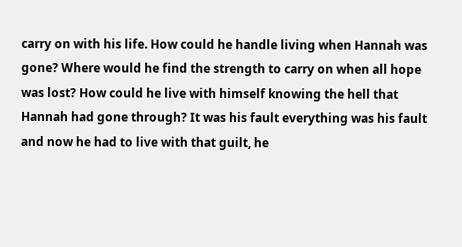carry on with his life. How could he handle living when Hannah was gone? Where would he find the strength to carry on when all hope was lost? How could he live with himself knowing the hell that Hannah had gone through? It was his fault everything was his fault and now he had to live with that guilt, he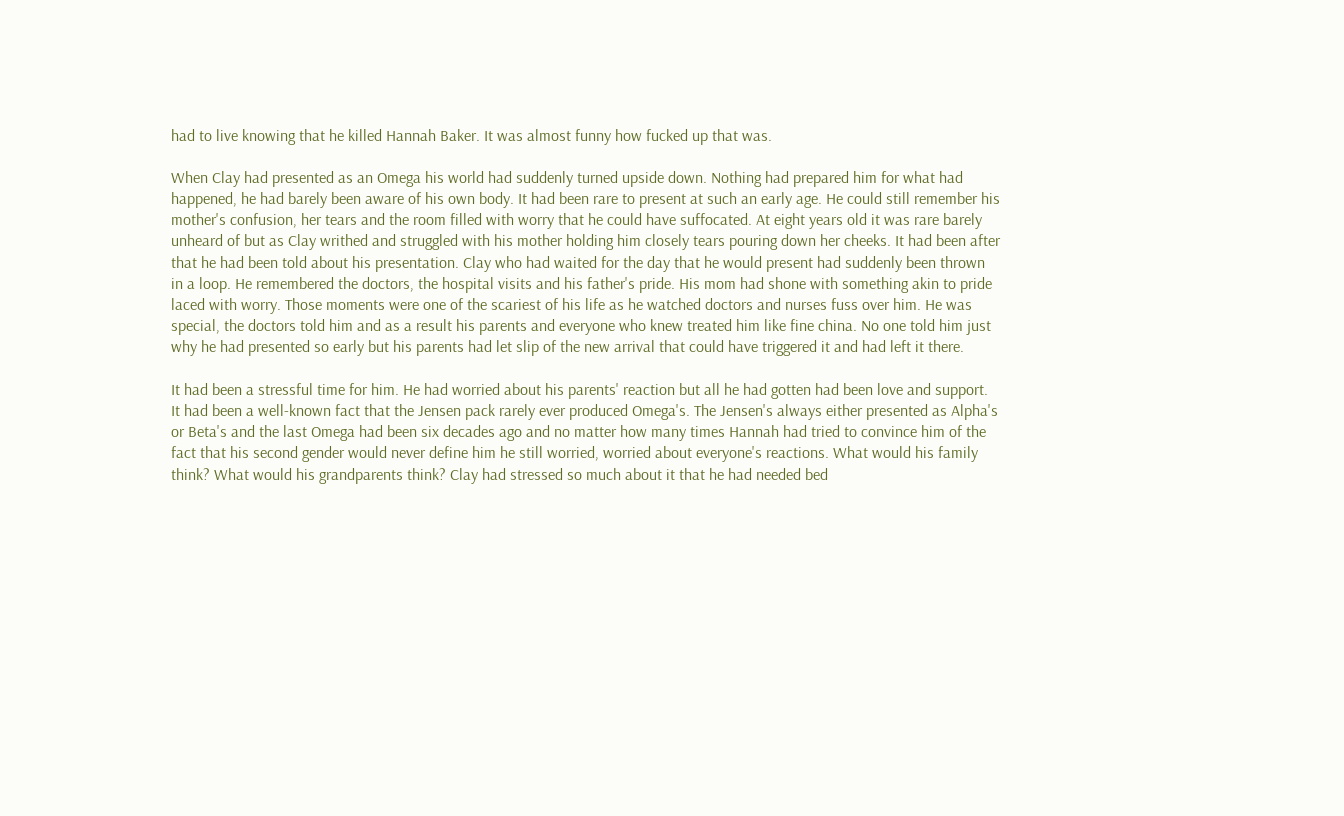had to live knowing that he killed Hannah Baker. It was almost funny how fucked up that was.

When Clay had presented as an Omega his world had suddenly turned upside down. Nothing had prepared him for what had happened, he had barely been aware of his own body. It had been rare to present at such an early age. He could still remember his mother's confusion, her tears and the room filled with worry that he could have suffocated. At eight years old it was rare barely unheard of but as Clay writhed and struggled with his mother holding him closely tears pouring down her cheeks. It had been after that he had been told about his presentation. Clay who had waited for the day that he would present had suddenly been thrown in a loop. He remembered the doctors, the hospital visits and his father's pride. His mom had shone with something akin to pride laced with worry. Those moments were one of the scariest of his life as he watched doctors and nurses fuss over him. He was special, the doctors told him and as a result his parents and everyone who knew treated him like fine china. No one told him just why he had presented so early but his parents had let slip of the new arrival that could have triggered it and had left it there.

It had been a stressful time for him. He had worried about his parents' reaction but all he had gotten had been love and support. It had been a well-known fact that the Jensen pack rarely ever produced Omega's. The Jensen's always either presented as Alpha's or Beta's and the last Omega had been six decades ago and no matter how many times Hannah had tried to convince him of the fact that his second gender would never define him he still worried, worried about everyone's reactions. What would his family think? What would his grandparents think? Clay had stressed so much about it that he had needed bed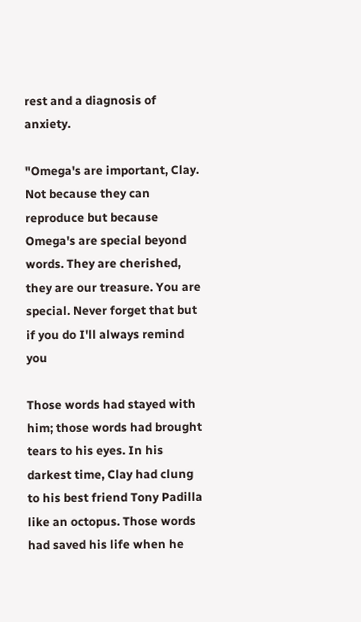rest and a diagnosis of anxiety.

"Omega's are important, Clay. Not because they can reproduce but because Omega's are special beyond words. They are cherished, they are our treasure. You are special. Never forget that but if you do I'll always remind you

Those words had stayed with him; those words had brought tears to his eyes. In his darkest time, Clay had clung to his best friend Tony Padilla like an octopus. Those words had saved his life when he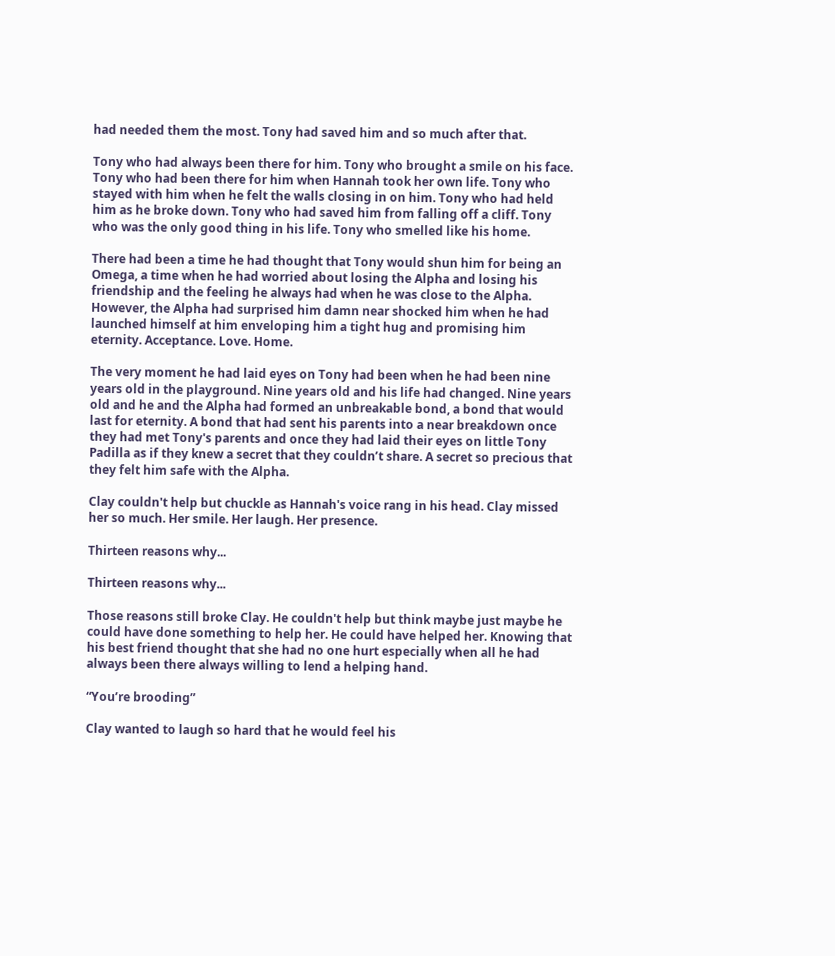had needed them the most. Tony had saved him and so much after that.

Tony who had always been there for him. Tony who brought a smile on his face. Tony who had been there for him when Hannah took her own life. Tony who stayed with him when he felt the walls closing in on him. Tony who had held him as he broke down. Tony who had saved him from falling off a cliff. Tony who was the only good thing in his life. Tony who smelled like his home.

There had been a time he had thought that Tony would shun him for being an Omega, a time when he had worried about losing the Alpha and losing his friendship and the feeling he always had when he was close to the Alpha. However, the Alpha had surprised him damn near shocked him when he had launched himself at him enveloping him a tight hug and promising him eternity. Acceptance. Love. Home.

The very moment he had laid eyes on Tony had been when he had been nine years old in the playground. Nine years old and his life had changed. Nine years old and he and the Alpha had formed an unbreakable bond, a bond that would last for eternity. A bond that had sent his parents into a near breakdown once they had met Tony's parents and once they had laid their eyes on little Tony Padilla as if they knew a secret that they couldn’t share. A secret so precious that they felt him safe with the Alpha.

Clay couldn't help but chuckle as Hannah's voice rang in his head. Clay missed her so much. Her smile. Her laugh. Her presence.

Thirteen reasons why...

Thirteen reasons why...

Those reasons still broke Clay. He couldn't help but think maybe just maybe he could have done something to help her. He could have helped her. Knowing that his best friend thought that she had no one hurt especially when all he had always been there always willing to lend a helping hand.

“You’re brooding”

Clay wanted to laugh so hard that he would feel his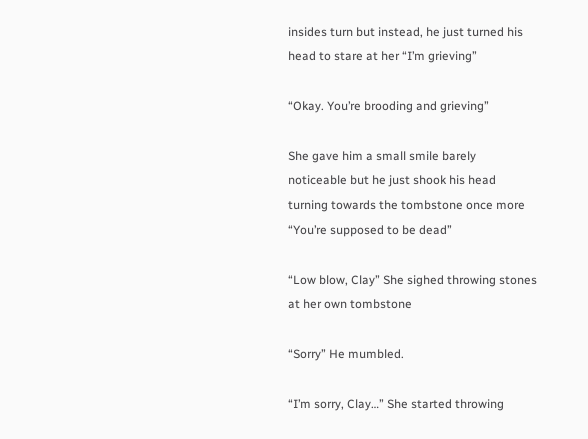insides turn but instead, he just turned his head to stare at her “I’m grieving”

“Okay. You’re brooding and grieving”

She gave him a small smile barely noticeable but he just shook his head turning towards the tombstone once more “You’re supposed to be dead”

“Low blow, Clay” She sighed throwing stones at her own tombstone

“Sorry” He mumbled.

“I’m sorry, Clay…” She started throwing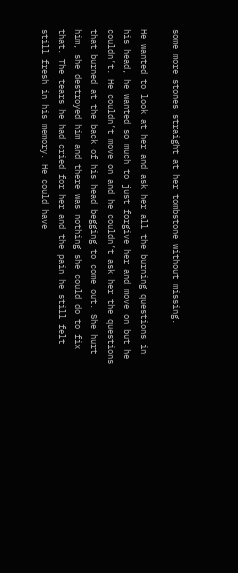some more stones straight at her tombstone without missing.

He wanted to look at her and ask her all the burning questions in his head, he wanted so much to just forgive her and move on but he couldn’t. He couldn’t move on and he couldn’t ask her the questions that burned at the back of his head begging to come out. She hurt him, she destroyed him and there was nothing she could do to fix that. The tears he had cried for her and the pain he still felt still fresh in his memory. He could have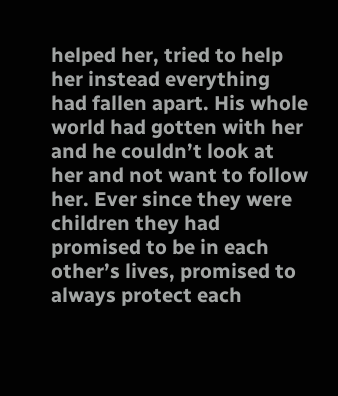helped her, tried to help her instead everything had fallen apart. His whole world had gotten with her and he couldn’t look at her and not want to follow her. Ever since they were children they had promised to be in each other’s lives, promised to always protect each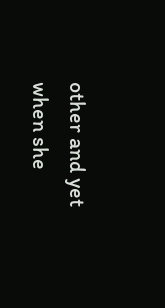other and yet when she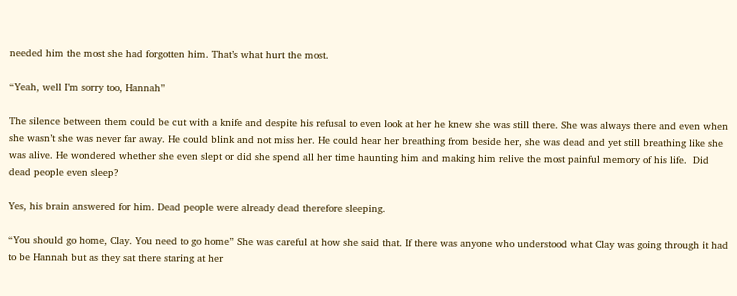needed him the most she had forgotten him. That’s what hurt the most.

“Yeah, well I’m sorry too, Hannah”

The silence between them could be cut with a knife and despite his refusal to even look at her he knew she was still there. She was always there and even when she wasn’t she was never far away. He could blink and not miss her. He could hear her breathing from beside her, she was dead and yet still breathing like she was alive. He wondered whether she even slept or did she spend all her time haunting him and making him relive the most painful memory of his life.  Did dead people even sleep?

Yes, his brain answered for him. Dead people were already dead therefore sleeping.

“You should go home, Clay. You need to go home” She was careful at how she said that. If there was anyone who understood what Clay was going through it had to be Hannah but as they sat there staring at her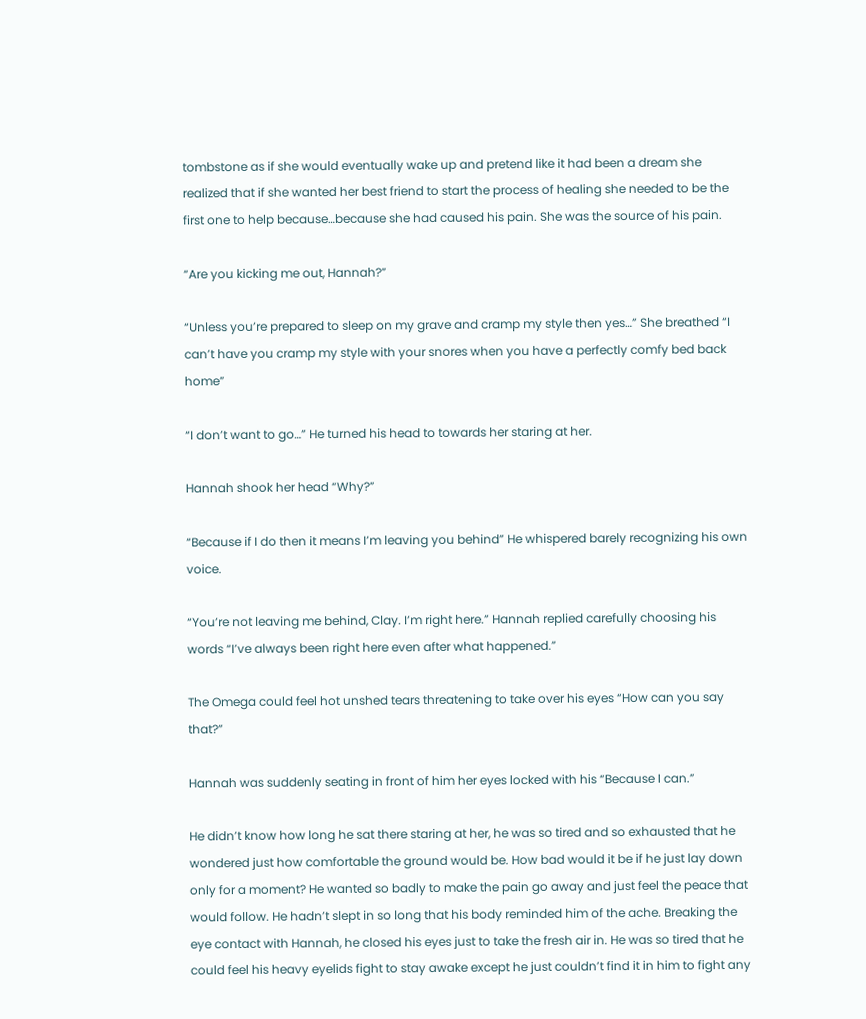tombstone as if she would eventually wake up and pretend like it had been a dream she realized that if she wanted her best friend to start the process of healing she needed to be the first one to help because…because she had caused his pain. She was the source of his pain.

“Are you kicking me out, Hannah?”

“Unless you’re prepared to sleep on my grave and cramp my style then yes…” She breathed “I can’t have you cramp my style with your snores when you have a perfectly comfy bed back home”

“I don’t want to go…” He turned his head to towards her staring at her.

Hannah shook her head “Why?”

“Because if I do then it means I’m leaving you behind” He whispered barely recognizing his own voice.

“You’re not leaving me behind, Clay. I’m right here.” Hannah replied carefully choosing his words “I’ve always been right here even after what happened.”

The Omega could feel hot unshed tears threatening to take over his eyes “How can you say that?”

Hannah was suddenly seating in front of him her eyes locked with his “Because I can.”

He didn’t know how long he sat there staring at her, he was so tired and so exhausted that he wondered just how comfortable the ground would be. How bad would it be if he just lay down only for a moment? He wanted so badly to make the pain go away and just feel the peace that would follow. He hadn’t slept in so long that his body reminded him of the ache. Breaking the eye contact with Hannah, he closed his eyes just to take the fresh air in. He was so tired that he could feel his heavy eyelids fight to stay awake except he just couldn’t find it in him to fight any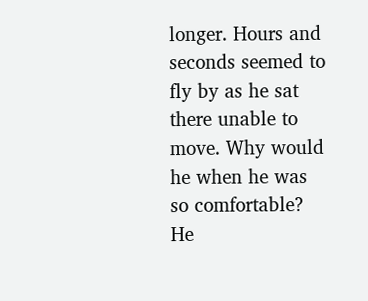longer. Hours and seconds seemed to fly by as he sat there unable to move. Why would he when he was so comfortable?  He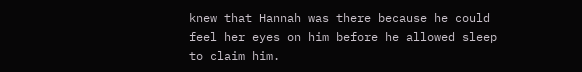knew that Hannah was there because he could feel her eyes on him before he allowed sleep to claim him.